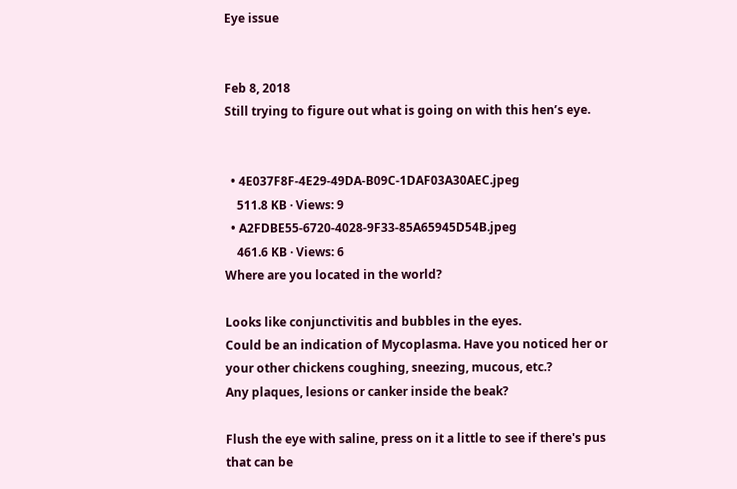Eye issue


Feb 8, 2018
Still trying to figure out what is going on with this hen’s eye.


  • 4E037F8F-4E29-49DA-B09C-1DAF03A30AEC.jpeg
    511.8 KB · Views: 9
  • A2FDBE55-6720-4028-9F33-85A65945D54B.jpeg
    461.6 KB · Views: 6
Where are you located in the world?

Looks like conjunctivitis and bubbles in the eyes.
Could be an indication of Mycoplasma. Have you noticed her or your other chickens coughing, sneezing, mucous, etc.?
Any plaques, lesions or canker inside the beak?

Flush the eye with saline, press on it a little to see if there's pus that can be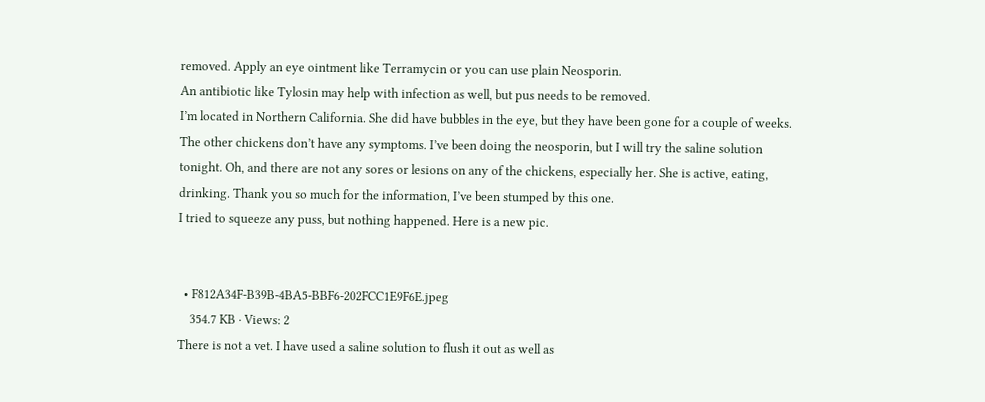removed. Apply an eye ointment like Terramycin or you can use plain Neosporin.
An antibiotic like Tylosin may help with infection as well, but pus needs to be removed.
I’m located in Northern California. She did have bubbles in the eye, but they have been gone for a couple of weeks. The other chickens don’t have any symptoms. I’ve been doing the neosporin, but I will try the saline solution tonight. Oh, and there are not any sores or lesions on any of the chickens, especially her. She is active, eating, drinking. Thank you so much for the information, I’ve been stumped by this one.
I tried to squeeze any puss, but nothing happened. Here is a new pic.


  • F812A34F-B39B-4BA5-BBF6-202FCC1E9F6E.jpeg
    354.7 KB · Views: 2
There is not a vet. I have used a saline solution to flush it out as well as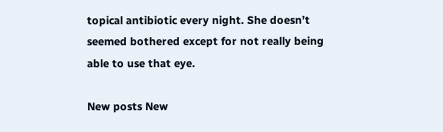topical antibiotic every night. She doesn’t seemed bothered except for not really being able to use that eye.

New posts New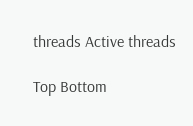threads Active threads

Top Bottom